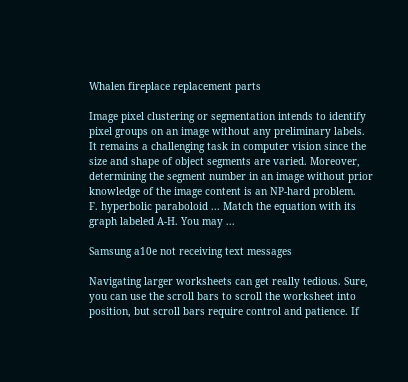Whalen fireplace replacement parts

Image pixel clustering or segmentation intends to identify pixel groups on an image without any preliminary labels. It remains a challenging task in computer vision since the size and shape of object segments are varied. Moreover, determining the segment number in an image without prior knowledge of the image content is an NP-hard problem.
F. hyperbolic paraboloid ... Match the equation with its graph labeled A-H. You may ...

Samsung a10e not receiving text messages

Navigating larger worksheets can get really tedious. Sure, you can use the scroll bars to scroll the worksheet into position, but scroll bars require control and patience. If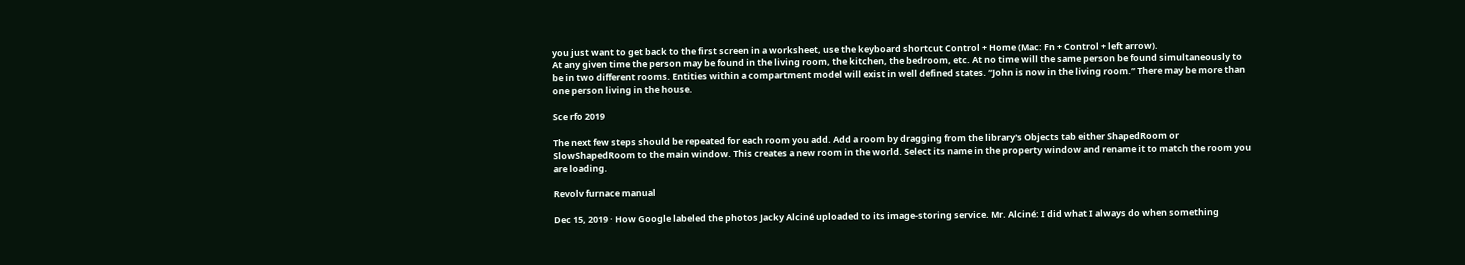you just want to get back to the first screen in a worksheet, use the keyboard shortcut Control + Home (Mac: Fn + Control + left arrow).
At any given time the person may be found in the living room, the kitchen, the bedroom, etc. At no time will the same person be found simultaneously to be in two different rooms. Entities within a compartment model will exist in well defined states. “John is now in the living room.” There may be more than one person living in the house.

Sce rfo 2019

The next few steps should be repeated for each room you add. Add a room by dragging from the library's Objects tab either ShapedRoom or SlowShapedRoom to the main window. This creates a new room in the world. Select its name in the property window and rename it to match the room you are loading.

Revolv furnace manual

Dec 15, 2019 · How Google labeled the photos Jacky Alciné uploaded to its image-storing service. Mr. Alciné: I did what I always do when something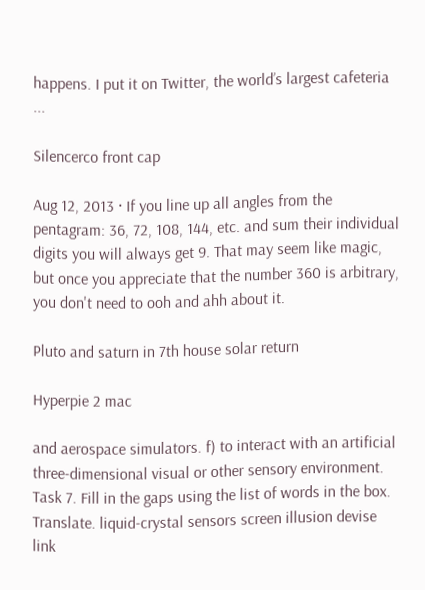happens. I put it on Twitter, the world’s largest cafeteria ...

Silencerco front cap

Aug 12, 2013 · If you line up all angles from the pentagram: 36, 72, 108, 144, etc. and sum their individual digits you will always get 9. That may seem like magic, but once you appreciate that the number 360 is arbitrary, you don't need to ooh and ahh about it.

Pluto and saturn in 7th house solar return

Hyperpie 2 mac

and aerospace simulators. f) to interact with an artificial three-dimensional visual or other sensory environment. Task 7. Fill in the gaps using the list of words in the box. Translate. liquid-crystal sensors screen illusion devise link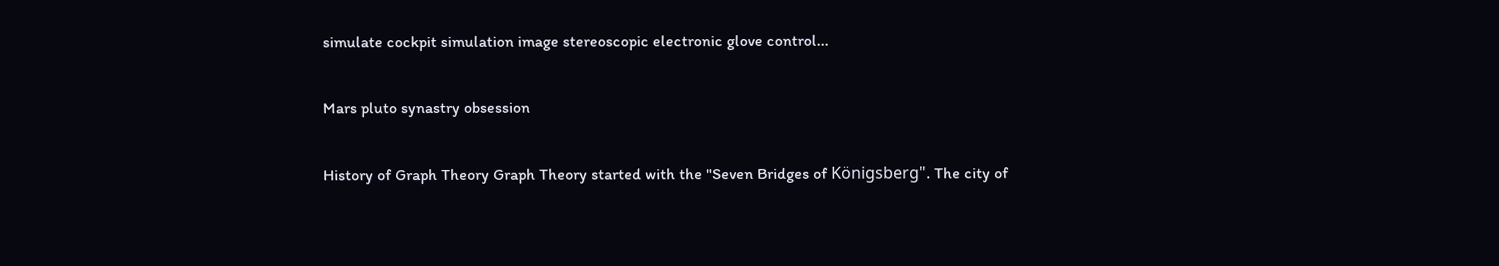simulate cockpit simulation image stereoscopic electronic glove control...

Mars pluto synastry obsession

History of Graph Theory Graph Theory started with the "Seven Bridges of Königsberg". The city of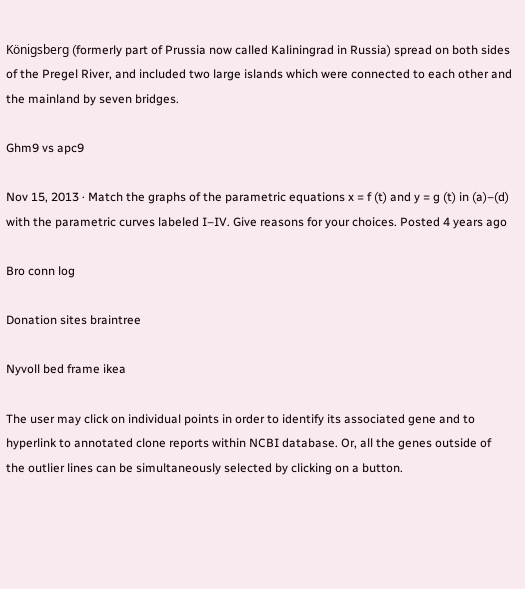Königsberg (formerly part of Prussia now called Kaliningrad in Russia) spread on both sides of the Pregel River, and included two large islands which were connected to each other and the mainland by seven bridges.

Ghm9 vs apc9

Nov 15, 2013 · Match the graphs of the parametric equations x = f (t) and y = g (t) in (a)–(d) with the parametric curves labeled I–IV. Give reasons for your choices. Posted 4 years ago

Bro conn log

Donation sites braintree

Nyvoll bed frame ikea

The user may click on individual points in order to identify its associated gene and to hyperlink to annotated clone reports within NCBI database. Or, all the genes outside of the outlier lines can be simultaneously selected by clicking on a button.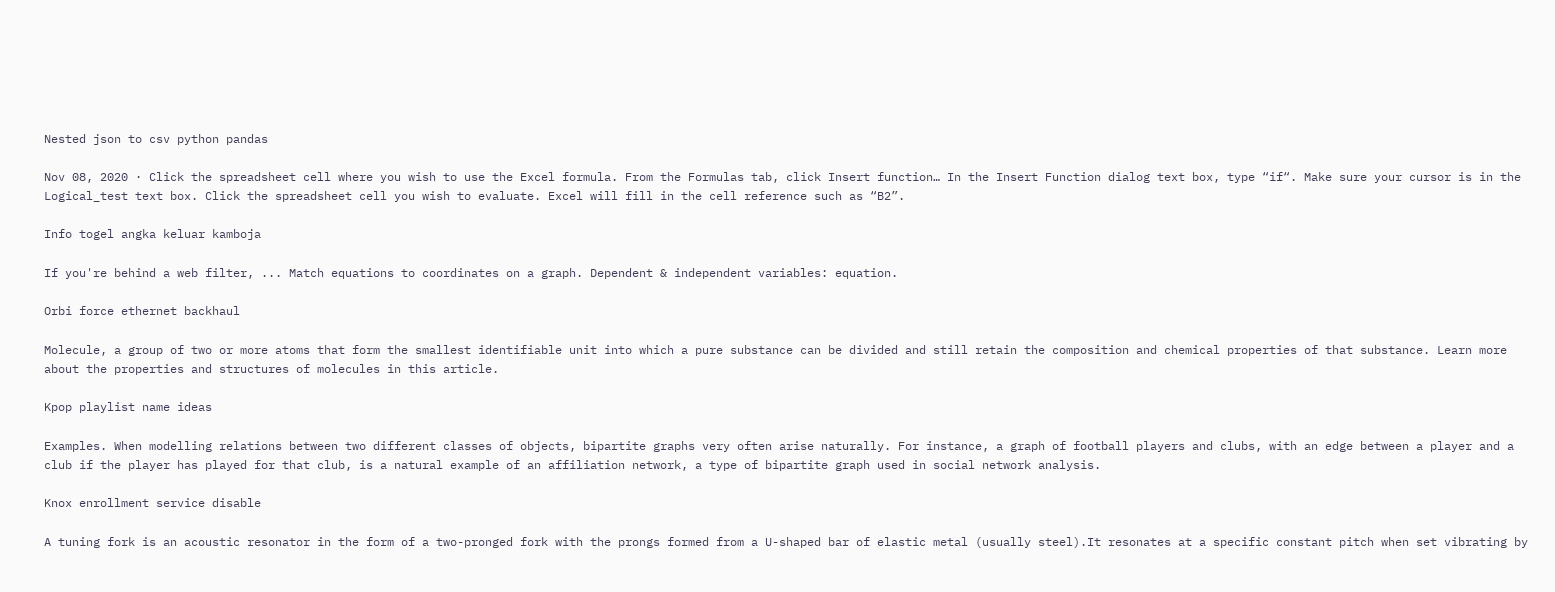Nested json to csv python pandas

Nov 08, 2020 · Click the spreadsheet cell where you wish to use the Excel formula. From the Formulas tab, click Insert function… In the Insert Function dialog text box, type “if“. Make sure your cursor is in the Logical_test text box. Click the spreadsheet cell you wish to evaluate. Excel will fill in the cell reference such as “B2”.

Info togel angka keluar kamboja

If you're behind a web filter, ... Match equations to coordinates on a graph. Dependent & independent variables: equation.

Orbi force ethernet backhaul

Molecule, a group of two or more atoms that form the smallest identifiable unit into which a pure substance can be divided and still retain the composition and chemical properties of that substance. Learn more about the properties and structures of molecules in this article.

Kpop playlist name ideas

Examples. When modelling relations between two different classes of objects, bipartite graphs very often arise naturally. For instance, a graph of football players and clubs, with an edge between a player and a club if the player has played for that club, is a natural example of an affiliation network, a type of bipartite graph used in social network analysis.

Knox enrollment service disable

A tuning fork is an acoustic resonator in the form of a two-pronged fork with the prongs formed from a U-shaped bar of elastic metal (usually steel).It resonates at a specific constant pitch when set vibrating by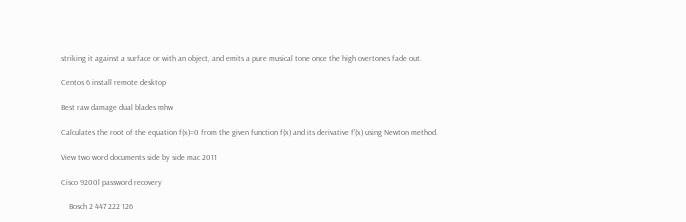striking it against a surface or with an object, and emits a pure musical tone once the high overtones fade out.

Centos 6 install remote desktop

Best raw damage dual blades mhw

Calculates the root of the equation f(x)=0 from the given function f(x) and its derivative f'(x) using Newton method.

View two word documents side by side mac 2011

Cisco 9200l password recovery

    Bosch 2 447 222 126